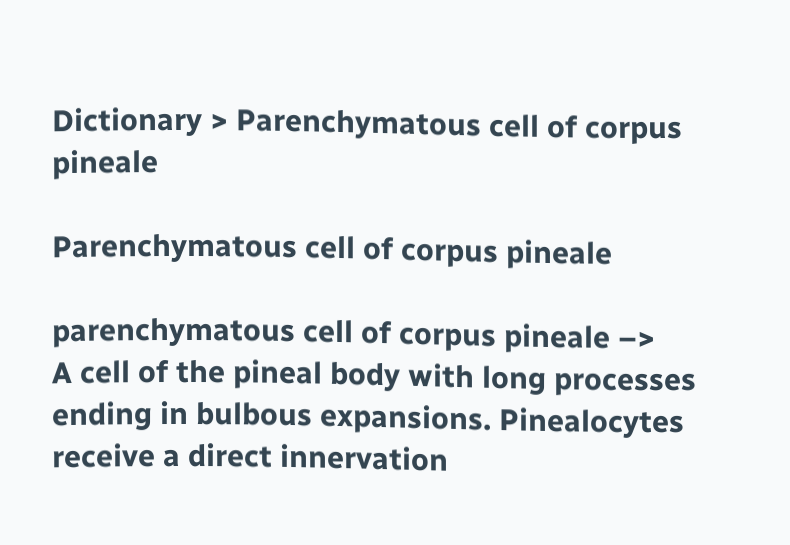Dictionary > Parenchymatous cell of corpus pineale

Parenchymatous cell of corpus pineale

parenchymatous cell of corpus pineale –>
A cell of the pineal body with long processes ending in bulbous expansions. Pinealocytes receive a direct innervation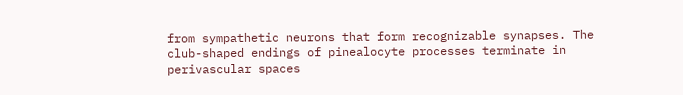from sympathetic neurons that form recognizable synapses. The club-shaped endings of pinealocyte processes terminate in perivascular spaces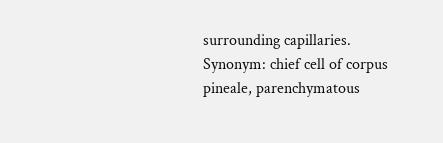surrounding capillaries.
Synonym: chief cell of corpus pineale, parenchymatous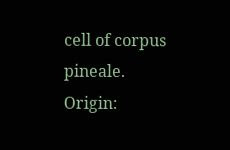cell of corpus pineale.
Origin: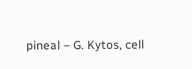pineal – G. Kytos, cell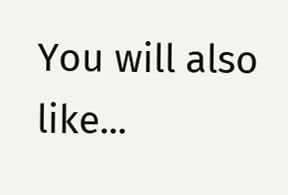You will also like...